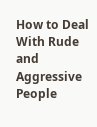How to Deal With Rude and Aggressive People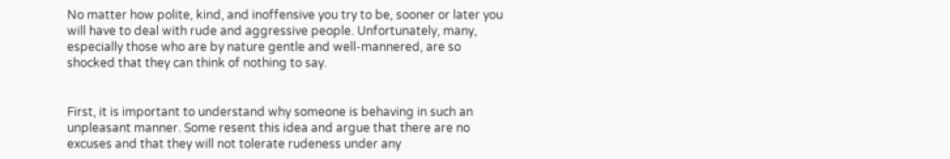No matter how polite, kind, and inoffensive you try to be, sooner or later you will have to deal with rude and aggressive people. Unfortunately, many, especially those who are by nature gentle and well-mannered, are so shocked that they can think of nothing to say.


First, it is important to understand why someone is behaving in such an unpleasant manner. Some resent this idea and argue that there are no excuses and that they will not tolerate rudeness under any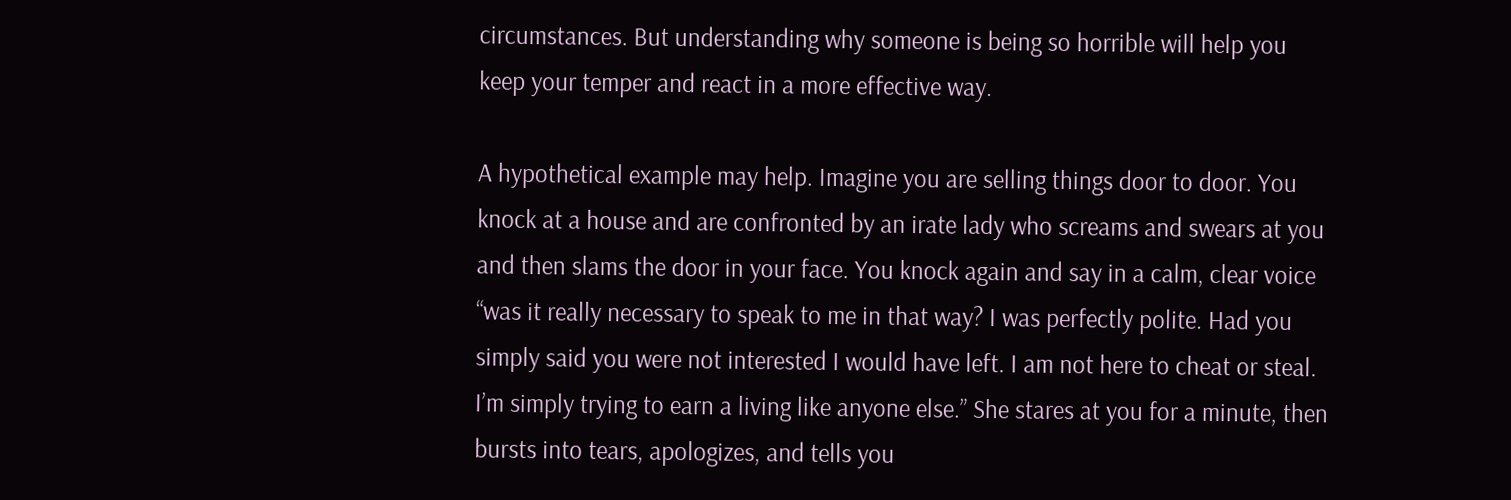circumstances. But understanding why someone is being so horrible will help you keep your temper and react in a more effective way.

A hypothetical example may help. Imagine you are selling things door to door. You knock at a house and are confronted by an irate lady who screams and swears at you and then slams the door in your face. You knock again and say in a calm, clear voice “was it really necessary to speak to me in that way? I was perfectly polite. Had you simply said you were not interested I would have left. I am not here to cheat or steal. I’m simply trying to earn a living like anyone else.” She stares at you for a minute, then bursts into tears, apologizes, and tells you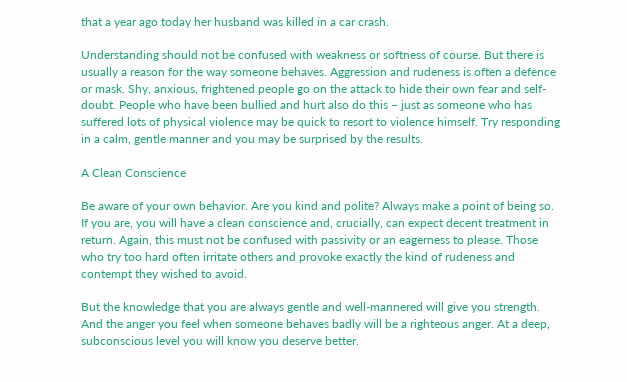that a year ago today her husband was killed in a car crash.

Understanding should not be confused with weakness or softness of course. But there is usually a reason for the way someone behaves. Aggression and rudeness is often a defence or mask. Shy, anxious, frightened people go on the attack to hide their own fear and self-doubt. People who have been bullied and hurt also do this – just as someone who has suffered lots of physical violence may be quick to resort to violence himself. Try responding in a calm, gentle manner and you may be surprised by the results.

A Clean Conscience

Be aware of your own behavior. Are you kind and polite? Always make a point of being so. If you are, you will have a clean conscience and, crucially, can expect decent treatment in return. Again, this must not be confused with passivity or an eagerness to please. Those who try too hard often irritate others and provoke exactly the kind of rudeness and contempt they wished to avoid.

But the knowledge that you are always gentle and well-mannered will give you strength. And the anger you feel when someone behaves badly will be a righteous anger. At a deep, subconscious level you will know you deserve better.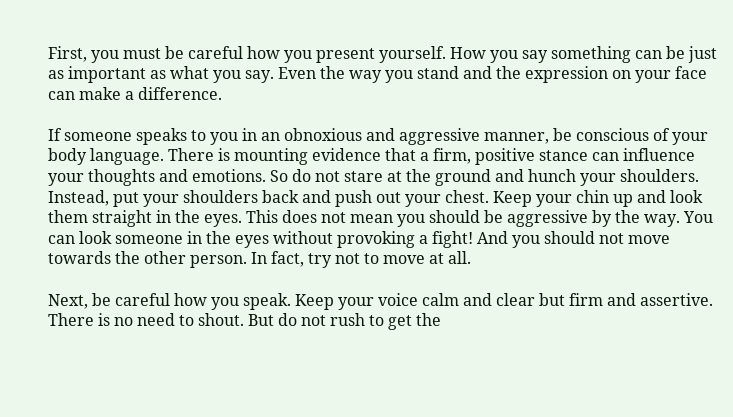First, you must be careful how you present yourself. How you say something can be just as important as what you say. Even the way you stand and the expression on your face can make a difference.

If someone speaks to you in an obnoxious and aggressive manner, be conscious of your body language. There is mounting evidence that a firm, positive stance can influence your thoughts and emotions. So do not stare at the ground and hunch your shoulders. Instead, put your shoulders back and push out your chest. Keep your chin up and look them straight in the eyes. This does not mean you should be aggressive by the way. You can look someone in the eyes without provoking a fight! And you should not move towards the other person. In fact, try not to move at all.

Next, be careful how you speak. Keep your voice calm and clear but firm and assertive. There is no need to shout. But do not rush to get the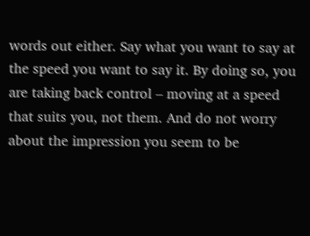words out either. Say what you want to say at the speed you want to say it. By doing so, you are taking back control – moving at a speed that suits you, not them. And do not worry about the impression you seem to be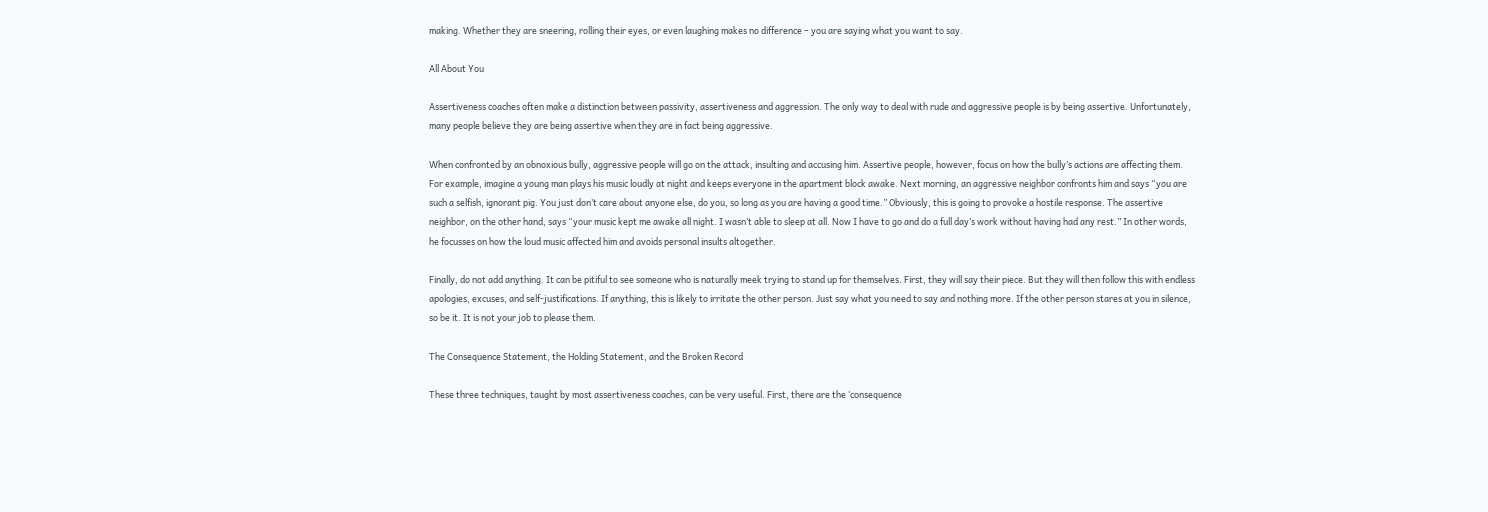making. Whether they are sneering, rolling their eyes, or even laughing makes no difference – you are saying what you want to say.

All About You

Assertiveness coaches often make a distinction between passivity, assertiveness and aggression. The only way to deal with rude and aggressive people is by being assertive. Unfortunately, many people believe they are being assertive when they are in fact being aggressive.

When confronted by an obnoxious bully, aggressive people will go on the attack, insulting and accusing him. Assertive people, however, focus on how the bully’s actions are affecting them. For example, imagine a young man plays his music loudly at night and keeps everyone in the apartment block awake. Next morning, an aggressive neighbor confronts him and says “you are such a selfish, ignorant pig. You just don’t care about anyone else, do you, so long as you are having a good time.” Obviously, this is going to provoke a hostile response. The assertive neighbor, on the other hand, says “your music kept me awake all night. I wasn’t able to sleep at all. Now I have to go and do a full day’s work without having had any rest.” In other words, he focusses on how the loud music affected him and avoids personal insults altogether.

Finally, do not add anything. It can be pitiful to see someone who is naturally meek trying to stand up for themselves. First, they will say their piece. But they will then follow this with endless apologies, excuses, and self-justifications. If anything, this is likely to irritate the other person. Just say what you need to say and nothing more. If the other person stares at you in silence, so be it. It is not your job to please them.

The Consequence Statement, the Holding Statement, and the Broken Record

These three techniques, taught by most assertiveness coaches, can be very useful. First, there are the ‘consequence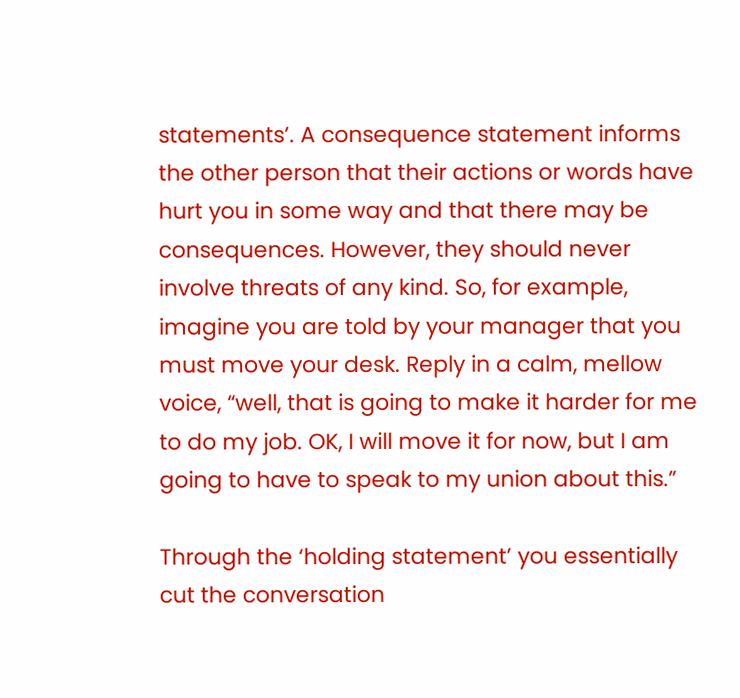statements’. A consequence statement informs the other person that their actions or words have hurt you in some way and that there may be consequences. However, they should never involve threats of any kind. So, for example, imagine you are told by your manager that you must move your desk. Reply in a calm, mellow voice, “well, that is going to make it harder for me to do my job. OK, I will move it for now, but I am going to have to speak to my union about this.”

Through the ‘holding statement’ you essentially cut the conversation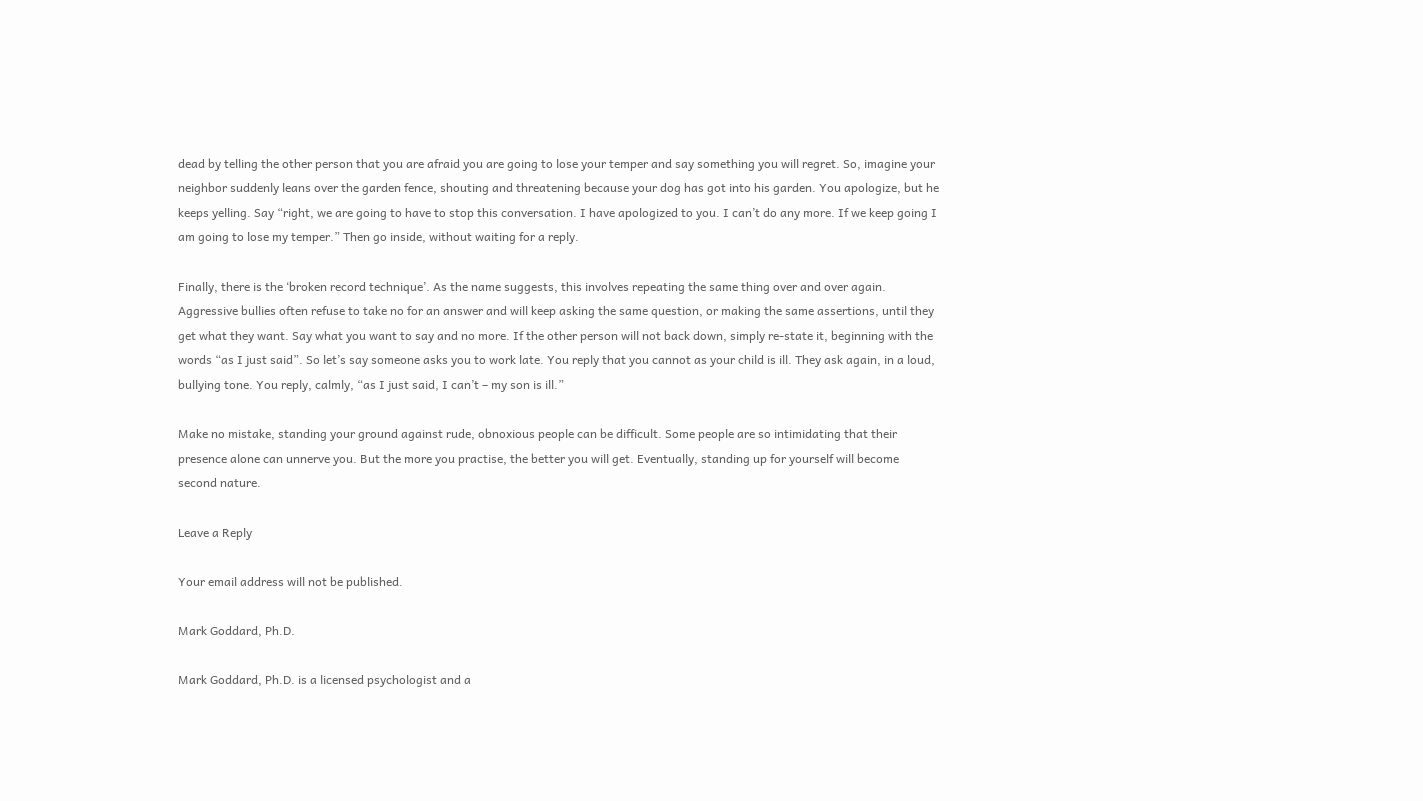dead by telling the other person that you are afraid you are going to lose your temper and say something you will regret. So, imagine your neighbor suddenly leans over the garden fence, shouting and threatening because your dog has got into his garden. You apologize, but he keeps yelling. Say “right, we are going to have to stop this conversation. I have apologized to you. I can’t do any more. If we keep going I am going to lose my temper.” Then go inside, without waiting for a reply.

Finally, there is the ‘broken record technique’. As the name suggests, this involves repeating the same thing over and over again. Aggressive bullies often refuse to take no for an answer and will keep asking the same question, or making the same assertions, until they get what they want. Say what you want to say and no more. If the other person will not back down, simply re-state it, beginning with the words “as I just said”. So let’s say someone asks you to work late. You reply that you cannot as your child is ill. They ask again, in a loud, bullying tone. You reply, calmly, “as I just said, I can’t – my son is ill.”

Make no mistake, standing your ground against rude, obnoxious people can be difficult. Some people are so intimidating that their presence alone can unnerve you. But the more you practise, the better you will get. Eventually, standing up for yourself will become second nature.

Leave a Reply

Your email address will not be published.

Mark Goddard, Ph.D.

Mark Goddard, Ph.D. is a licensed psychologist and a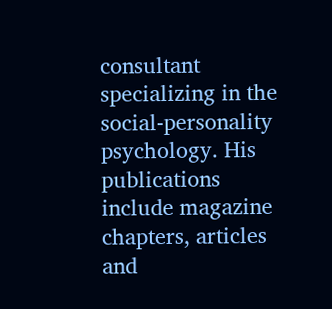consultant specializing in the social-personality psychology. His publications include magazine chapters, articles and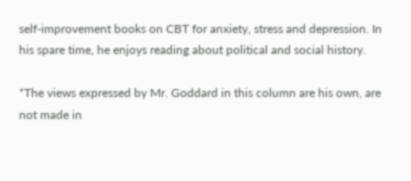self-improvement books on CBT for anxiety, stress and depression. In his spare time, he enjoys reading about political and social history.

*The views expressed by Mr. Goddard in this column are his own, are not made in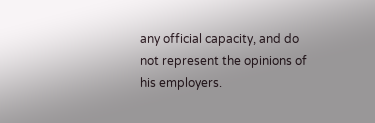any official capacity, and do not represent the opinions of his employers.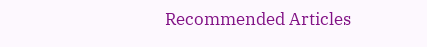Recommended Articles